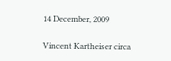14 December, 2009

Vincent Kartheiser circa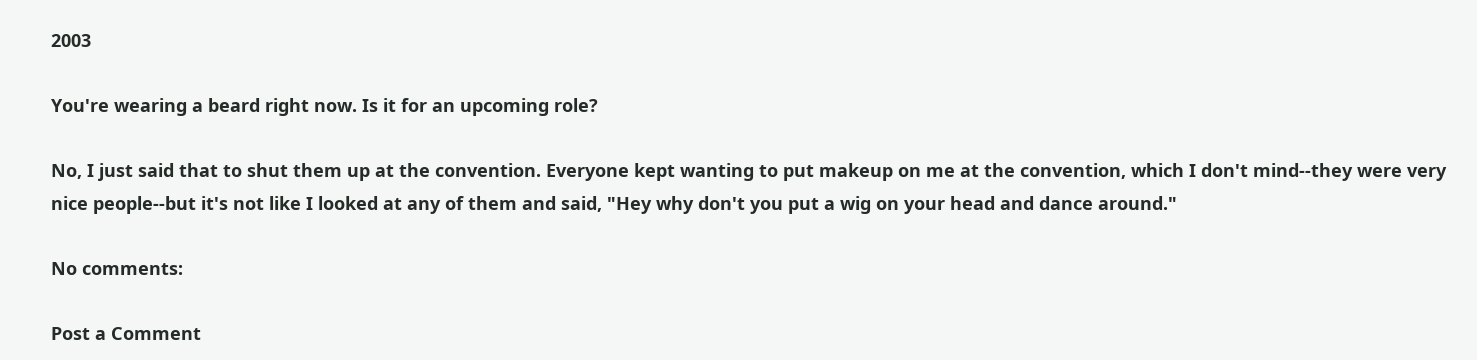2003

You're wearing a beard right now. Is it for an upcoming role?

No, I just said that to shut them up at the convention. Everyone kept wanting to put makeup on me at the convention, which I don't mind--they were very nice people--but it's not like I looked at any of them and said, "Hey why don't you put a wig on your head and dance around."

No comments:

Post a Comment